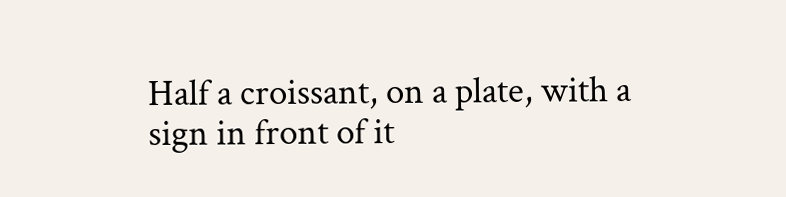Half a croissant, on a plate, with a sign in front of it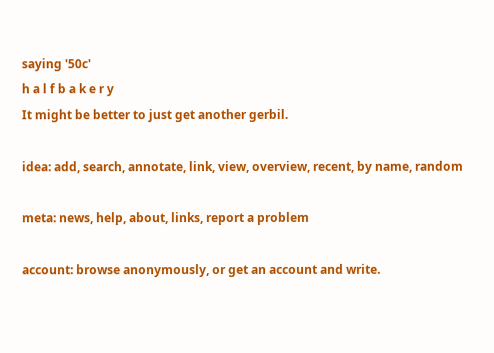saying '50c'
h a l f b a k e r y
It might be better to just get another gerbil.

idea: add, search, annotate, link, view, overview, recent, by name, random

meta: news, help, about, links, report a problem

account: browse anonymously, or get an account and write.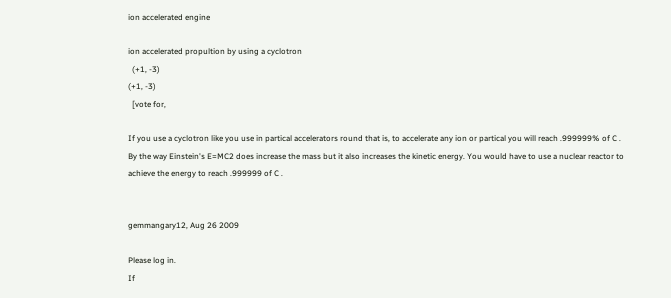ion accelerated engine

ion accelerated propultion by using a cyclotron
  (+1, -3)
(+1, -3)
  [vote for,

If you use a cyclotron like you use in partical accelerators round that is, to accelerate any ion or partical you will reach .999999% of C . By the way Einstein's E=MC2 does increase the mass but it also increases the kinetic energy. You would have to use a nuclear reactor to achieve the energy to reach .999999 of C .


gemmangary12, Aug 26 2009

Please log in.
If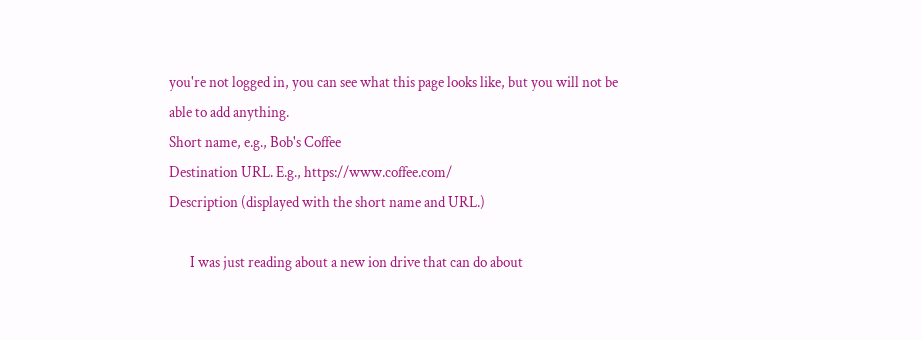you're not logged in, you can see what this page looks like, but you will not be able to add anything.
Short name, e.g., Bob's Coffee
Destination URL. E.g., https://www.coffee.com/
Description (displayed with the short name and URL.)

       I was just reading about a new ion drive that can do about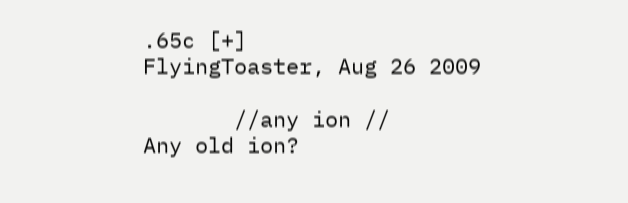.65c [+]
FlyingToaster, Aug 26 2009

       //any ion //
Any old ion?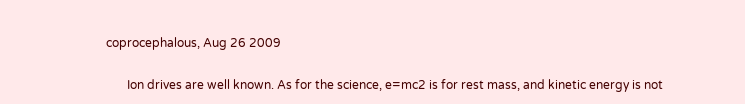coprocephalous, Aug 26 2009

       Ion drives are well known. As for the science, e=mc2 is for rest mass, and kinetic energy is not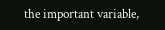the important variable,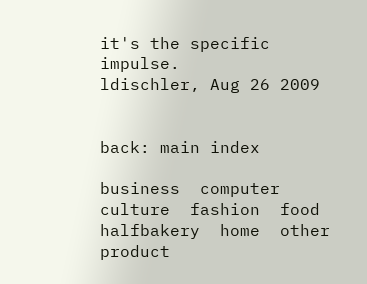it's the specific impulse.
ldischler, Aug 26 2009


back: main index

business  computer  culture  fashion  food  halfbakery  home  other  product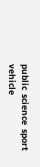public  science  sport  vehicle